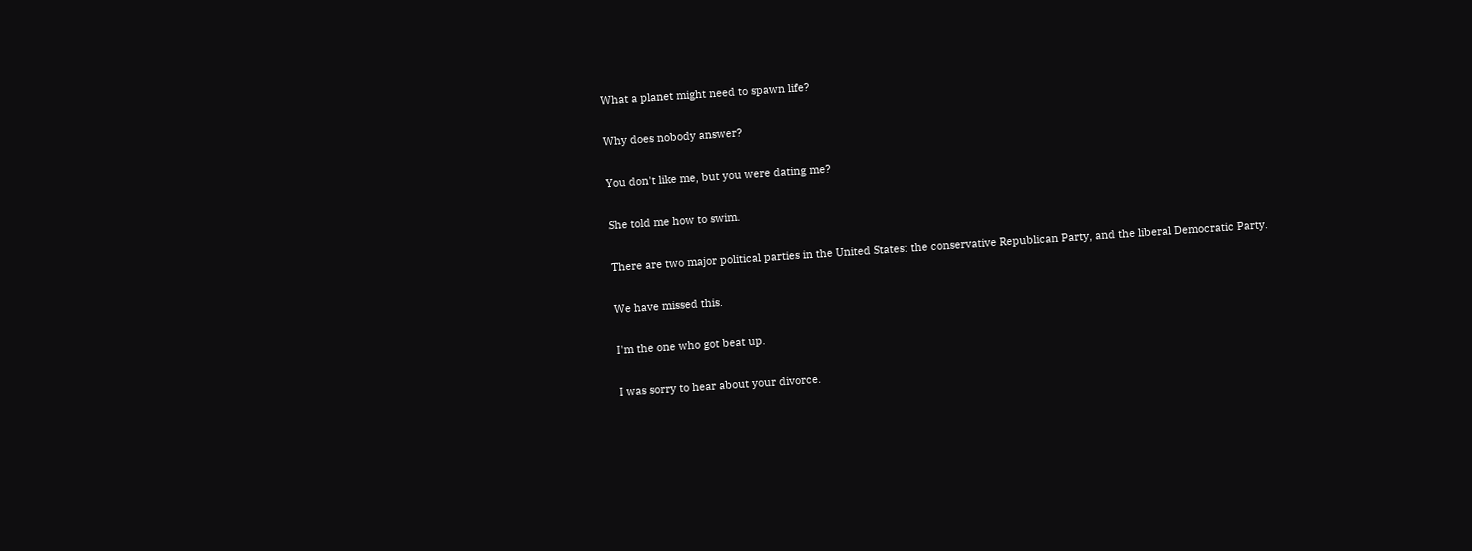What a planet might need to spawn life?

Why does nobody answer?

You don't like me, but you were dating me?

She told me how to swim.

There are two major political parties in the United States: the conservative Republican Party, and the liberal Democratic Party.

We have missed this.

I'm the one who got beat up.

I was sorry to hear about your divorce.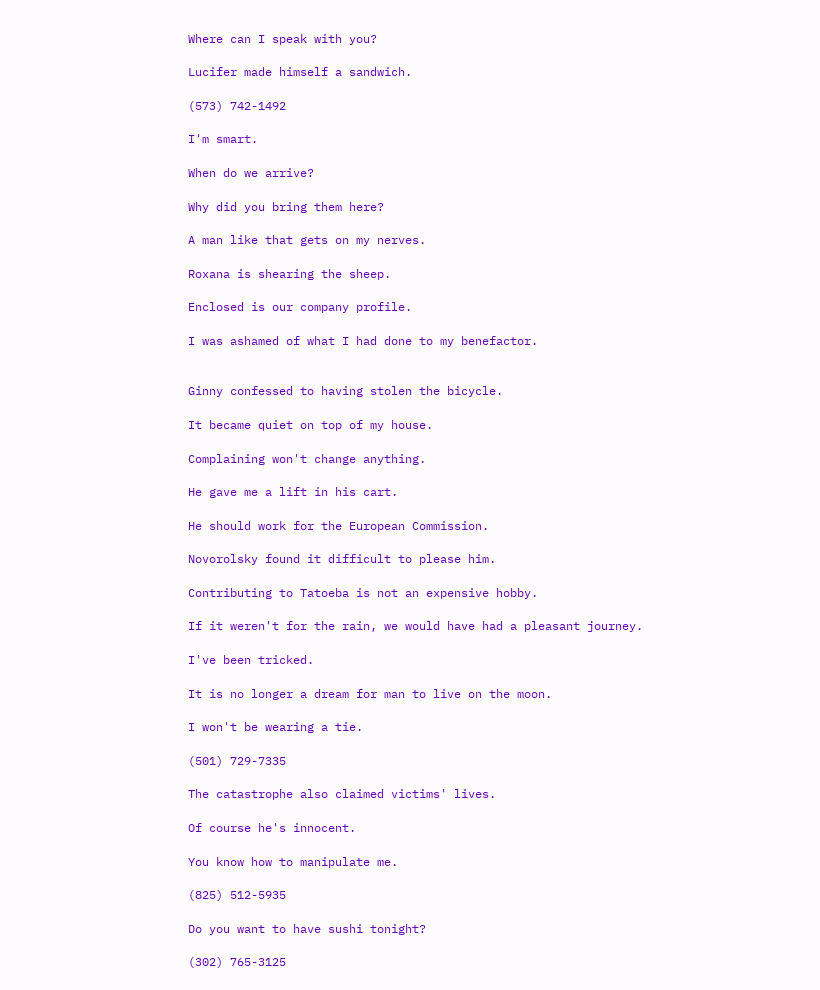Where can I speak with you?

Lucifer made himself a sandwich.

(573) 742-1492

I'm smart.

When do we arrive?

Why did you bring them here?

A man like that gets on my nerves.

Roxana is shearing the sheep.

Enclosed is our company profile.

I was ashamed of what I had done to my benefactor.


Ginny confessed to having stolen the bicycle.

It became quiet on top of my house.

Complaining won't change anything.

He gave me a lift in his cart.

He should work for the European Commission.

Novorolsky found it difficult to please him.

Contributing to Tatoeba is not an expensive hobby.

If it weren't for the rain, we would have had a pleasant journey.

I've been tricked.

It is no longer a dream for man to live on the moon.

I won't be wearing a tie.

(501) 729-7335

The catastrophe also claimed victims' lives.

Of course he's innocent.

You know how to manipulate me.

(825) 512-5935

Do you want to have sushi tonight?

(302) 765-3125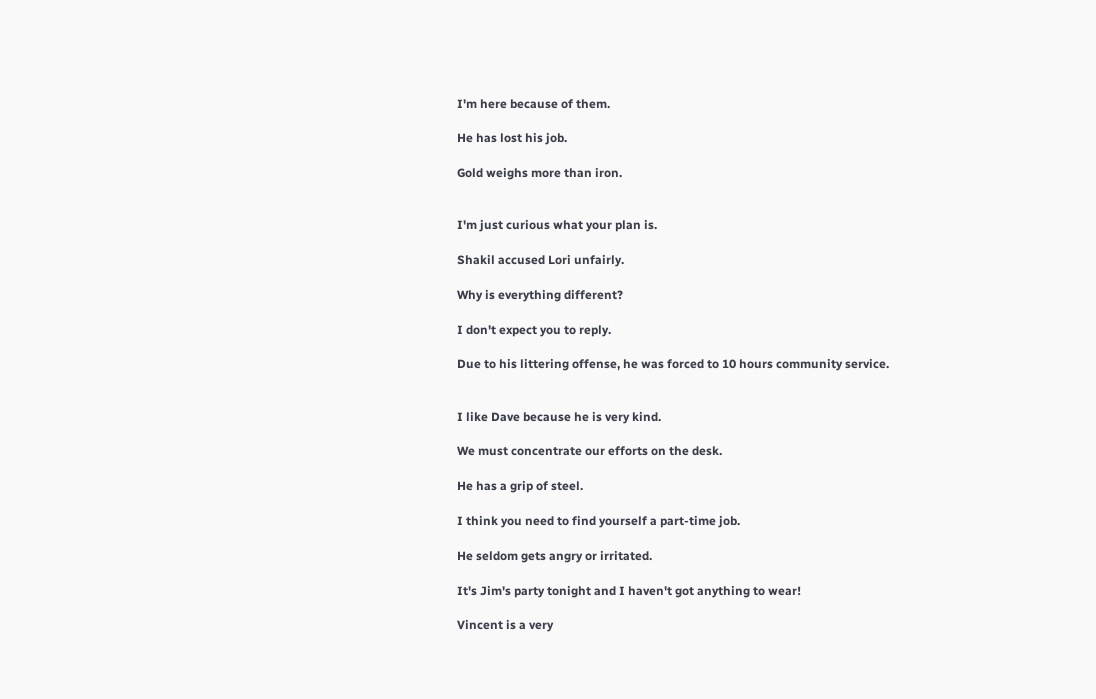I'm here because of them.

He has lost his job.

Gold weighs more than iron.


I'm just curious what your plan is.

Shakil accused Lori unfairly.

Why is everything different?

I don't expect you to reply.

Due to his littering offense, he was forced to 10 hours community service.


I like Dave because he is very kind.

We must concentrate our efforts on the desk.

He has a grip of steel.

I think you need to find yourself a part-time job.

He seldom gets angry or irritated.

It's Jim's party tonight and I haven't got anything to wear!

Vincent is a very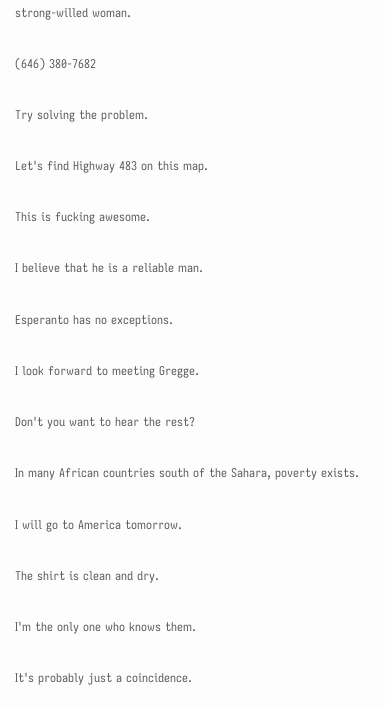strong-willed woman.

(646) 380-7682

Try solving the problem.

Let's find Highway 483 on this map.

This is fucking awesome.

I believe that he is a reliable man.

Esperanto has no exceptions.

I look forward to meeting Gregge.

Don't you want to hear the rest?

In many African countries south of the Sahara, poverty exists.

I will go to America tomorrow.

The shirt is clean and dry.

I'm the only one who knows them.

It's probably just a coincidence.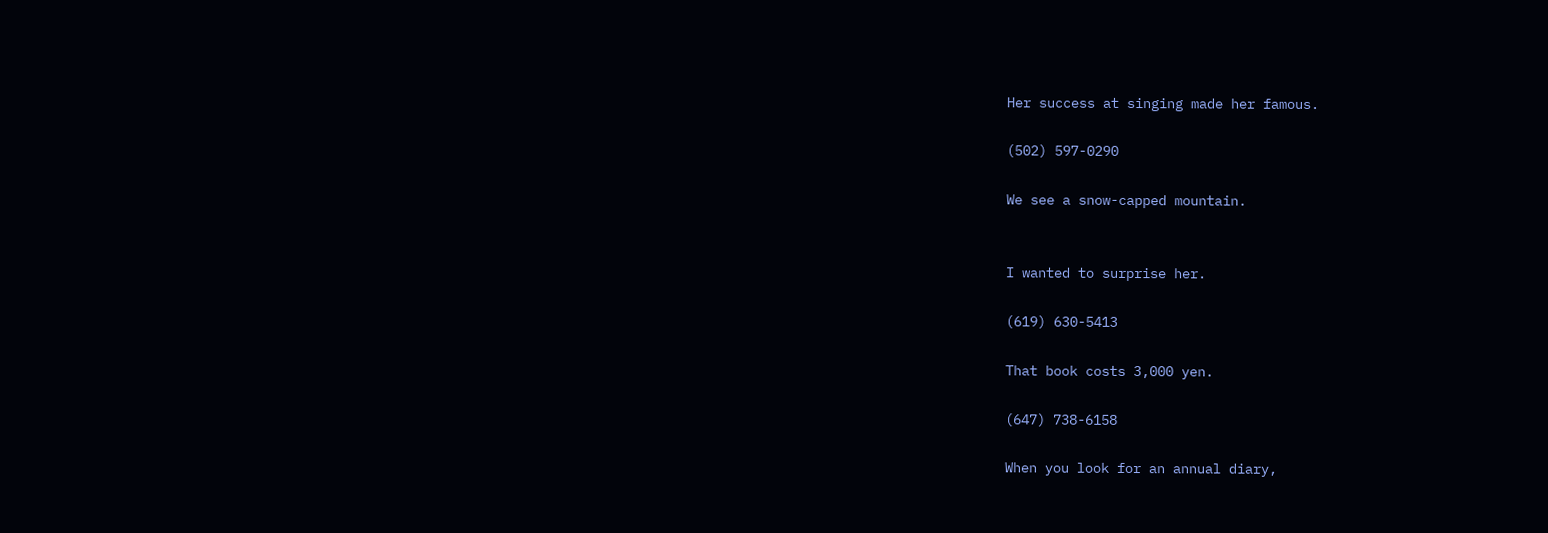Her success at singing made her famous.

(502) 597-0290

We see a snow-capped mountain.


I wanted to surprise her.

(619) 630-5413

That book costs 3,000 yen.

(647) 738-6158

When you look for an annual diary,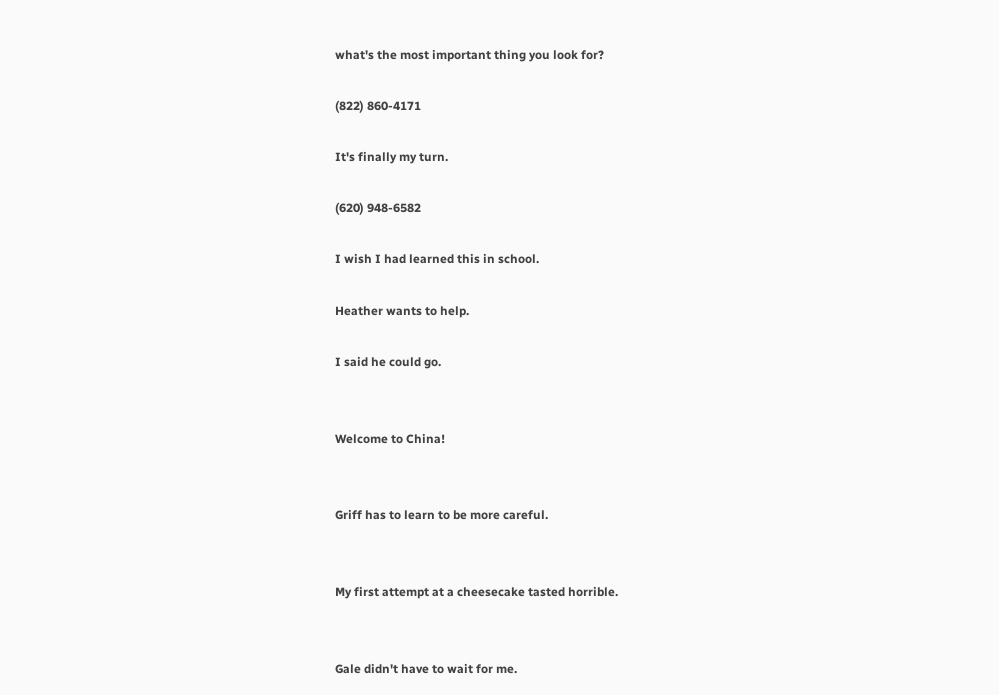what's the most important thing you look for?

(822) 860-4171

It's finally my turn.

(620) 948-6582

I wish I had learned this in school.

Heather wants to help.

I said he could go.


Welcome to China!


Griff has to learn to be more careful.


My first attempt at a cheesecake tasted horrible.


Gale didn't have to wait for me.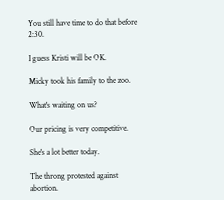You still have time to do that before 2:30.

I guess Kristi will be OK.

Micky took his family to the zoo.

What's waiting on us?

Our pricing is very competitive.

She's a lot better today.

The throng protested against abortion.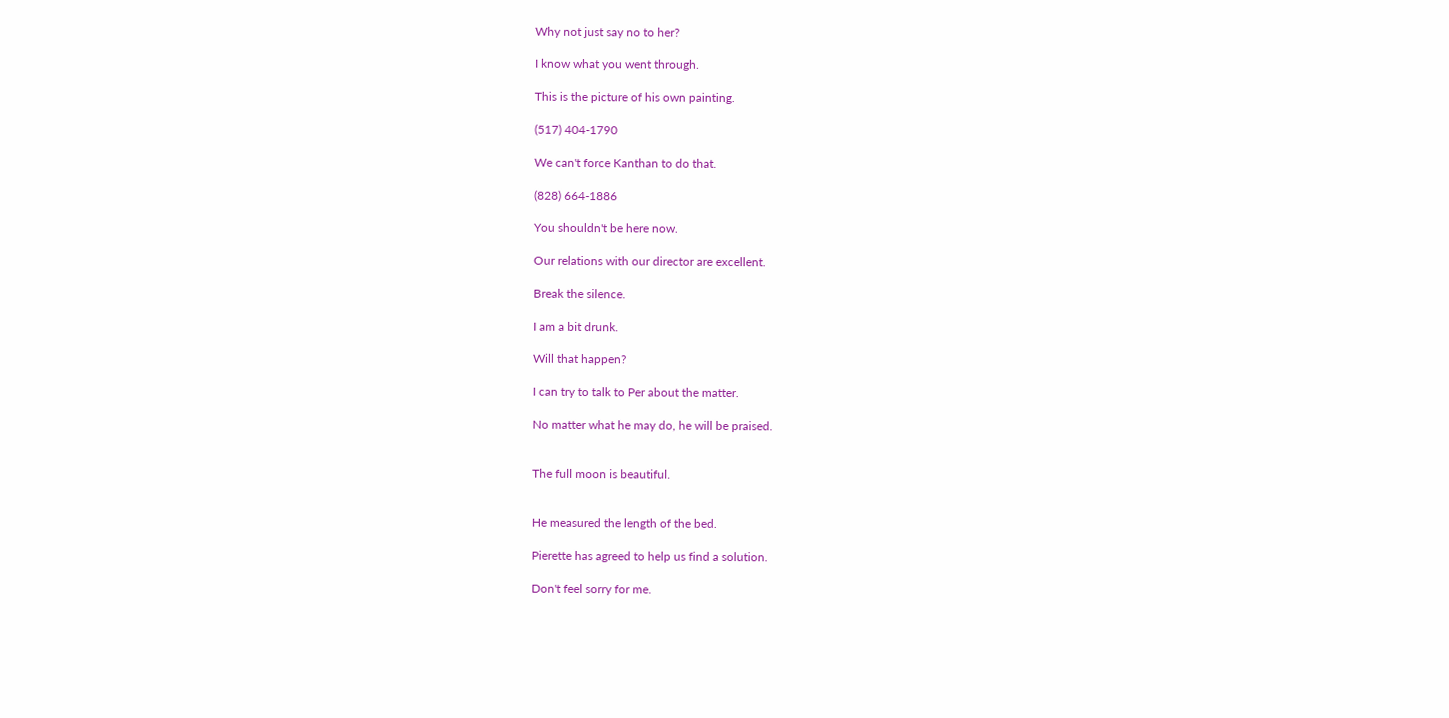Why not just say no to her?

I know what you went through.

This is the picture of his own painting.

(517) 404-1790

We can't force Kanthan to do that.

(828) 664-1886

You shouldn't be here now.

Our relations with our director are excellent.

Break the silence.

I am a bit drunk.

Will that happen?

I can try to talk to Per about the matter.

No matter what he may do, he will be praised.


The full moon is beautiful.


He measured the length of the bed.

Pierette has agreed to help us find a solution.

Don't feel sorry for me.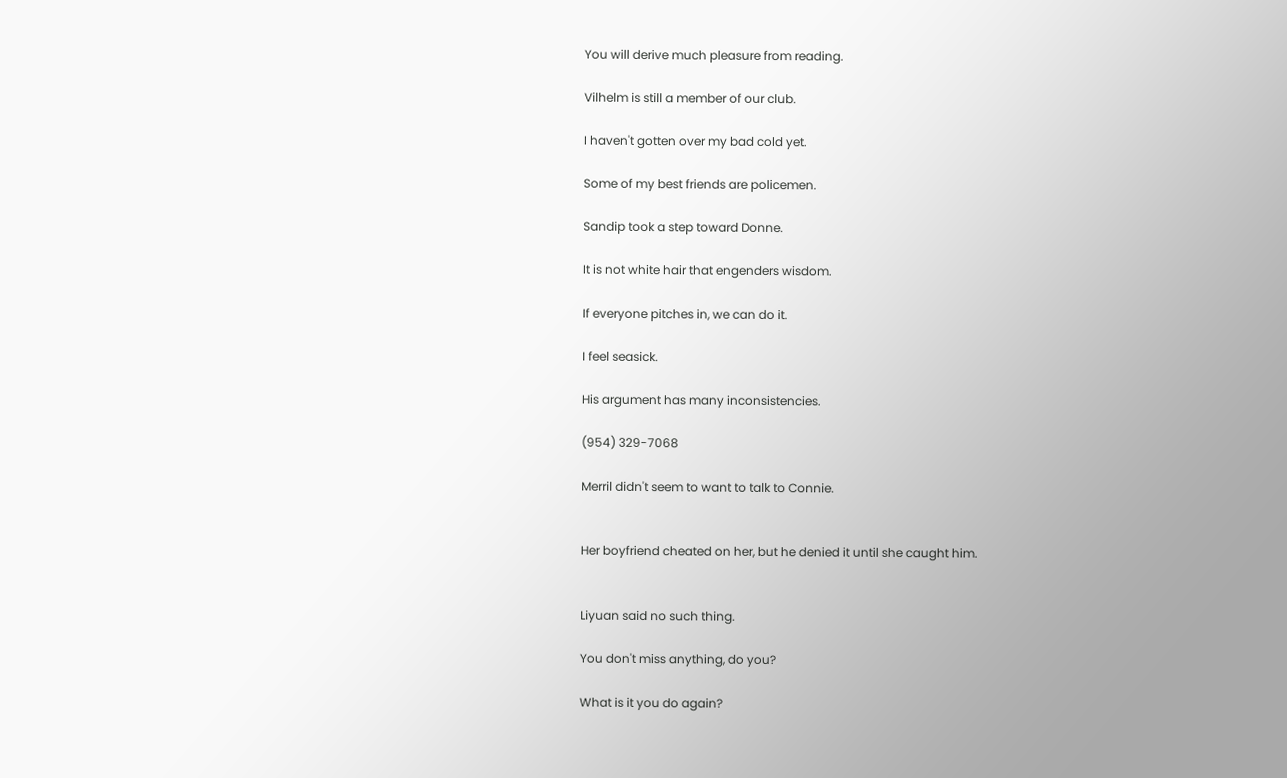You will derive much pleasure from reading.

Vilhelm is still a member of our club.

I haven't gotten over my bad cold yet.

Some of my best friends are policemen.

Sandip took a step toward Donne.

It is not white hair that engenders wisdom.

If everyone pitches in, we can do it.

I feel seasick.

His argument has many inconsistencies.

(954) 329-7068

Merril didn't seem to want to talk to Connie.


Her boyfriend cheated on her, but he denied it until she caught him.


Liyuan said no such thing.

You don't miss anything, do you?

What is it you do again?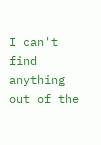I can't find anything out of the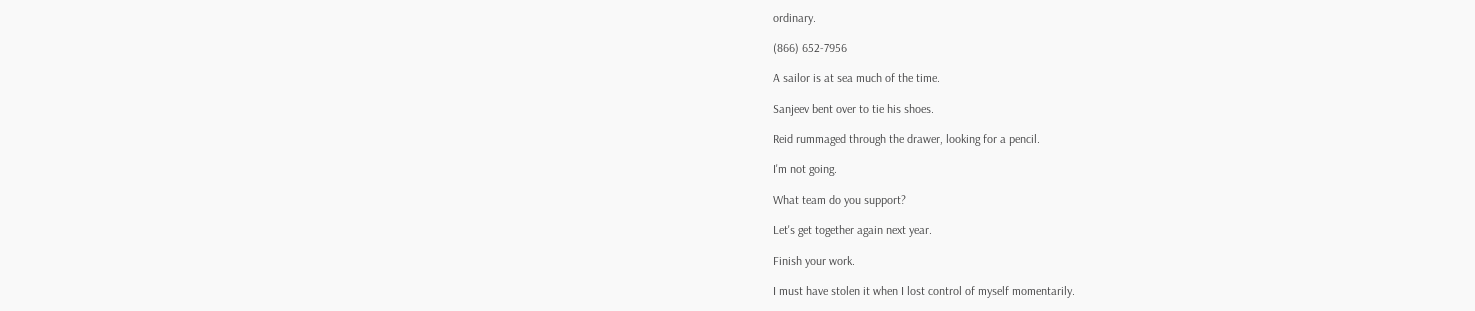ordinary.

(866) 652-7956

A sailor is at sea much of the time.

Sanjeev bent over to tie his shoes.

Reid rummaged through the drawer, looking for a pencil.

I'm not going.

What team do you support?

Let's get together again next year.

Finish your work.

I must have stolen it when I lost control of myself momentarily.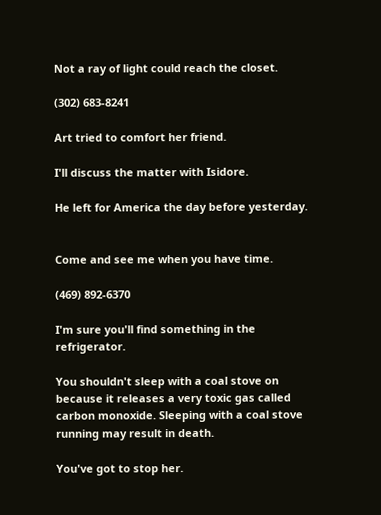Not a ray of light could reach the closet.

(302) 683-8241

Art tried to comfort her friend.

I'll discuss the matter with Isidore.

He left for America the day before yesterday.


Come and see me when you have time.

(469) 892-6370

I'm sure you'll find something in the refrigerator.

You shouldn't sleep with a coal stove on because it releases a very toxic gas called carbon monoxide. Sleeping with a coal stove running may result in death.

You've got to stop her.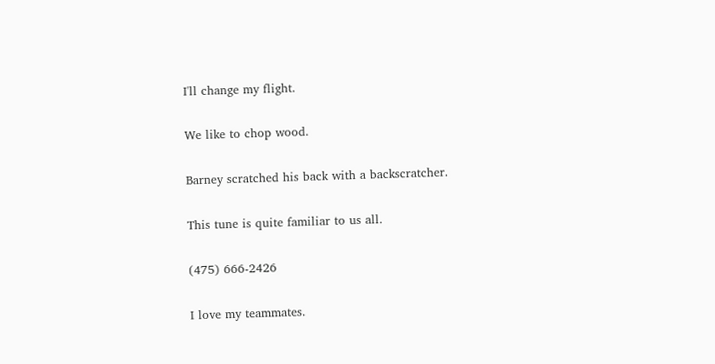I'll change my flight.

We like to chop wood.

Barney scratched his back with a backscratcher.

This tune is quite familiar to us all.

(475) 666-2426

I love my teammates.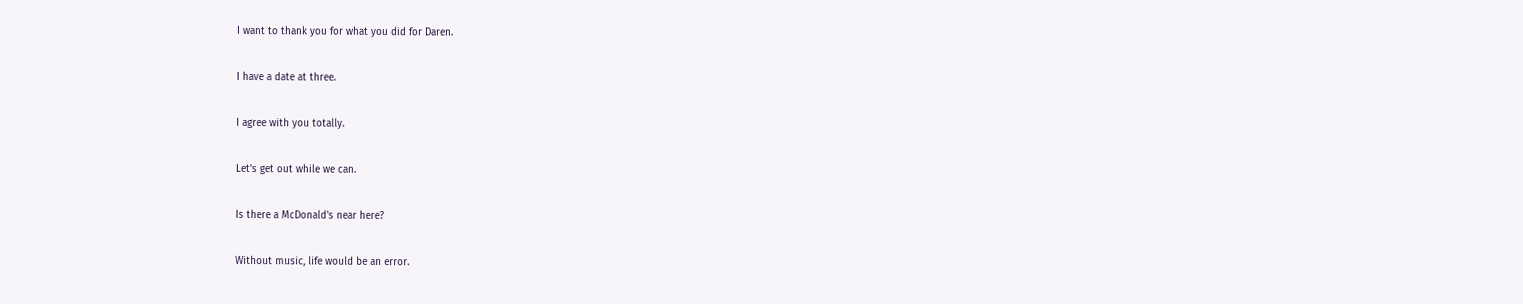I want to thank you for what you did for Daren.

I have a date at three.

I agree with you totally.

Let's get out while we can.

Is there a McDonald's near here?

Without music, life would be an error.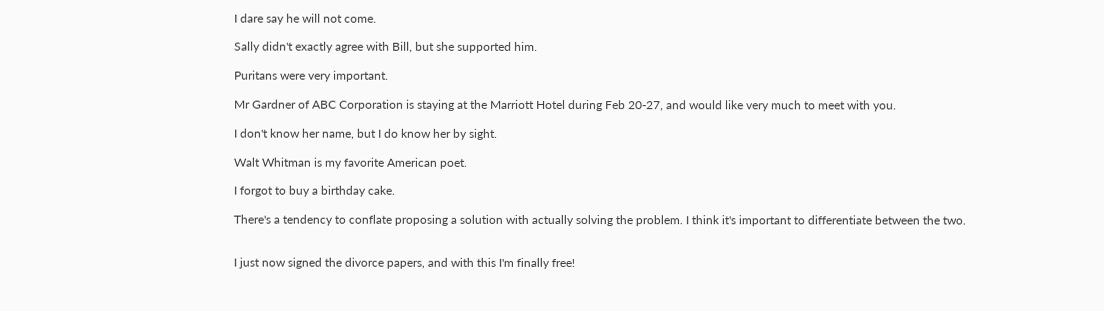I dare say he will not come.

Sally didn't exactly agree with Bill, but she supported him.

Puritans were very important.

Mr Gardner of ABC Corporation is staying at the Marriott Hotel during Feb 20-27, and would like very much to meet with you.

I don't know her name, but I do know her by sight.

Walt Whitman is my favorite American poet.

I forgot to buy a birthday cake.

There's a tendency to conflate proposing a solution with actually solving the problem. I think it's important to differentiate between the two.


I just now signed the divorce papers, and with this I'm finally free!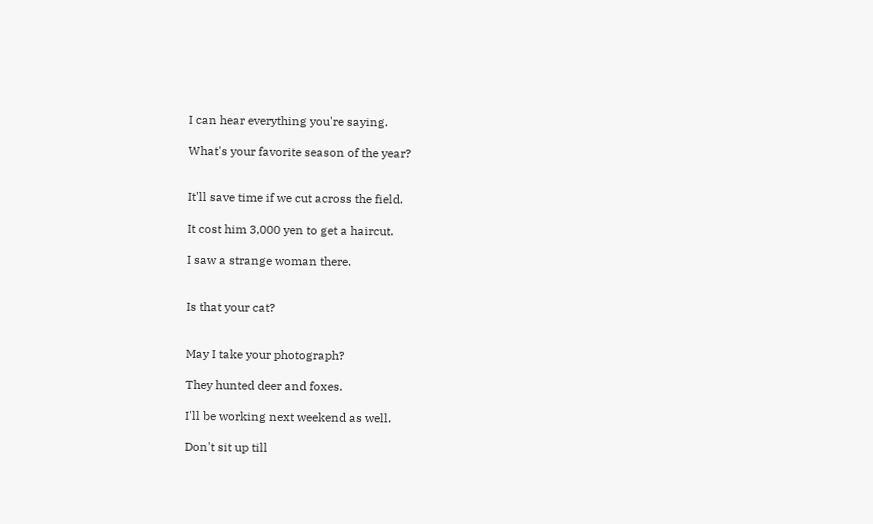I can hear everything you're saying.

What's your favorite season of the year?


It'll save time if we cut across the field.

It cost him 3,000 yen to get a haircut.

I saw a strange woman there.


Is that your cat?


May I take your photograph?

They hunted deer and foxes.

I'll be working next weekend as well.

Don't sit up till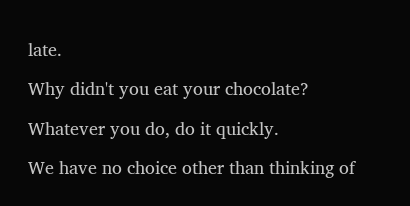late.

Why didn't you eat your chocolate?

Whatever you do, do it quickly.

We have no choice other than thinking of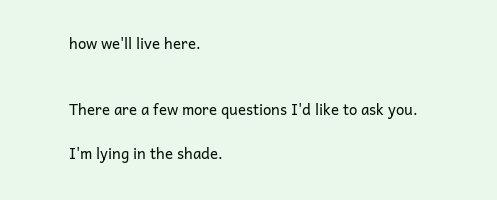how we'll live here.


There are a few more questions I'd like to ask you.

I'm lying in the shade.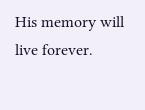His memory will live forever.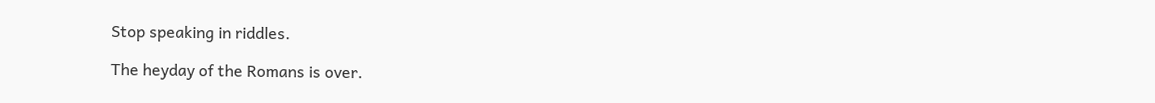Stop speaking in riddles.

The heyday of the Romans is over.